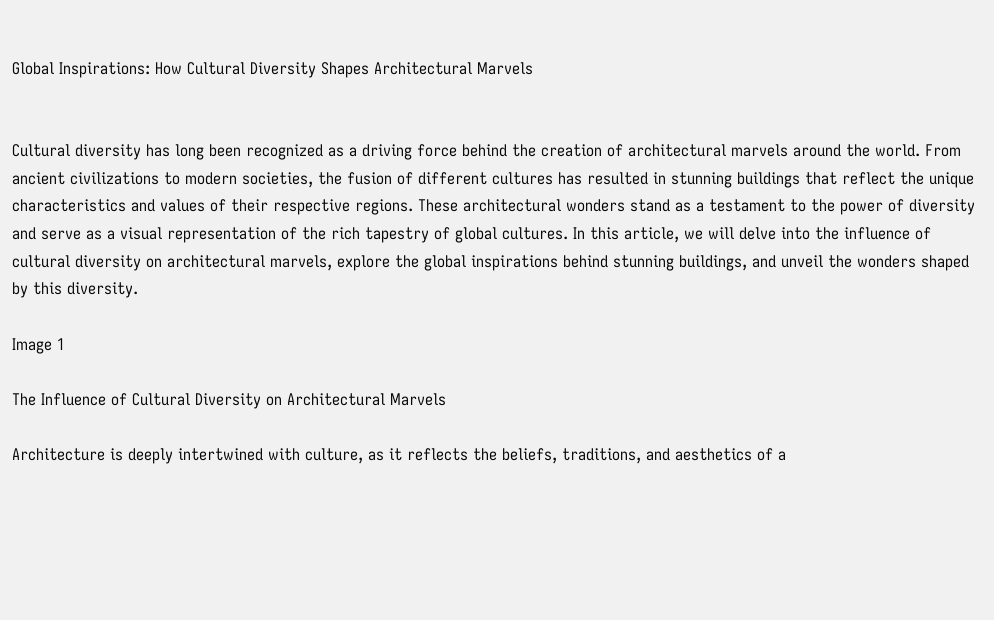Global Inspirations: How Cultural Diversity Shapes Architectural Marvels


Cultural diversity has long been recognized as a driving force behind the creation of architectural marvels around the world. From ancient civilizations to modern societies, the fusion of different cultures has resulted in stunning buildings that reflect the unique characteristics and values of their respective regions. These architectural wonders stand as a testament to the power of diversity and serve as a visual representation of the rich tapestry of global cultures. In this article, we will delve into the influence of cultural diversity on architectural marvels, explore the global inspirations behind stunning buildings, and unveil the wonders shaped by this diversity.

Image 1

The Influence of Cultural Diversity on Architectural Marvels

Architecture is deeply intertwined with culture, as it reflects the beliefs, traditions, and aesthetics of a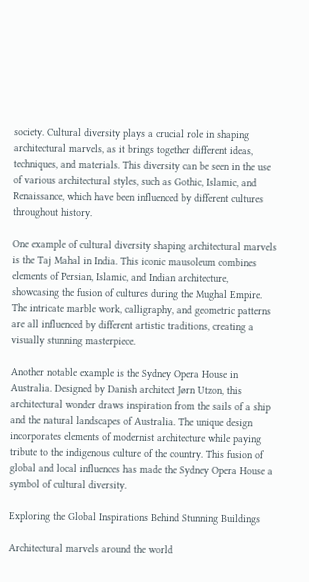society. Cultural diversity plays a crucial role in shaping architectural marvels, as it brings together different ideas, techniques, and materials. This diversity can be seen in the use of various architectural styles, such as Gothic, Islamic, and Renaissance, which have been influenced by different cultures throughout history.

One example of cultural diversity shaping architectural marvels is the Taj Mahal in India. This iconic mausoleum combines elements of Persian, Islamic, and Indian architecture, showcasing the fusion of cultures during the Mughal Empire. The intricate marble work, calligraphy, and geometric patterns are all influenced by different artistic traditions, creating a visually stunning masterpiece.

Another notable example is the Sydney Opera House in Australia. Designed by Danish architect Jørn Utzon, this architectural wonder draws inspiration from the sails of a ship and the natural landscapes of Australia. The unique design incorporates elements of modernist architecture while paying tribute to the indigenous culture of the country. This fusion of global and local influences has made the Sydney Opera House a symbol of cultural diversity.

Exploring the Global Inspirations Behind Stunning Buildings

Architectural marvels around the world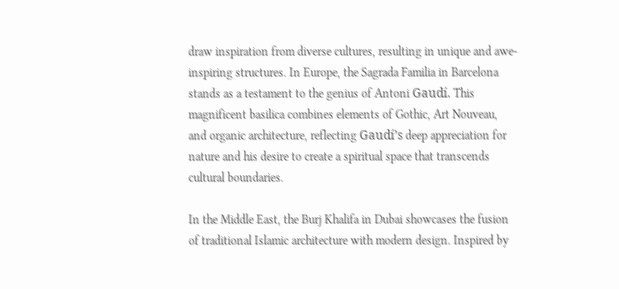draw inspiration from diverse cultures, resulting in unique and awe-inspiring structures. In Europe, the Sagrada Familia in Barcelona stands as a testament to the genius of Antoni Gaudí. This magnificent basilica combines elements of Gothic, Art Nouveau, and organic architecture, reflecting Gaudí’s deep appreciation for nature and his desire to create a spiritual space that transcends cultural boundaries.

In the Middle East, the Burj Khalifa in Dubai showcases the fusion of traditional Islamic architecture with modern design. Inspired by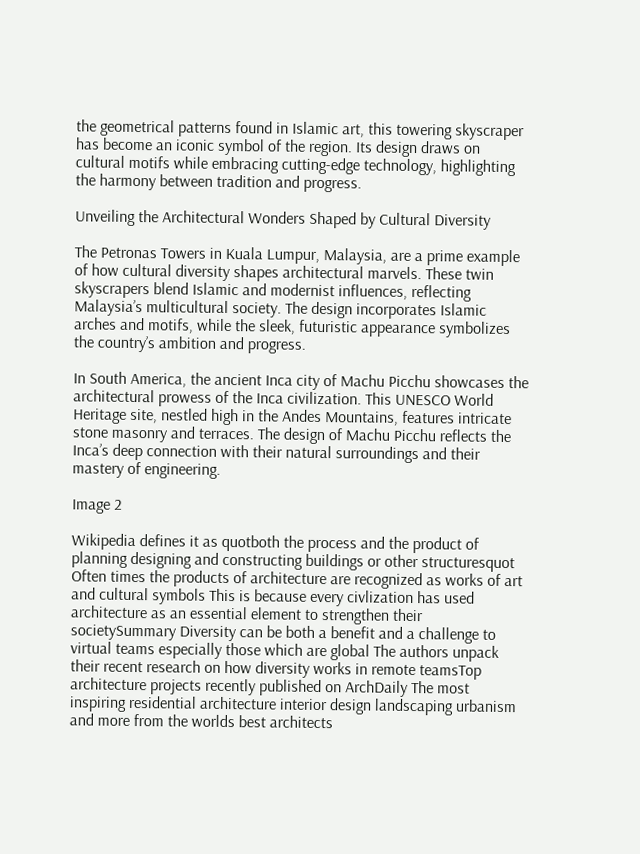the geometrical patterns found in Islamic art, this towering skyscraper has become an iconic symbol of the region. Its design draws on cultural motifs while embracing cutting-edge technology, highlighting the harmony between tradition and progress.

Unveiling the Architectural Wonders Shaped by Cultural Diversity

The Petronas Towers in Kuala Lumpur, Malaysia, are a prime example of how cultural diversity shapes architectural marvels. These twin skyscrapers blend Islamic and modernist influences, reflecting Malaysia’s multicultural society. The design incorporates Islamic arches and motifs, while the sleek, futuristic appearance symbolizes the country’s ambition and progress.

In South America, the ancient Inca city of Machu Picchu showcases the architectural prowess of the Inca civilization. This UNESCO World Heritage site, nestled high in the Andes Mountains, features intricate stone masonry and terraces. The design of Machu Picchu reflects the Inca’s deep connection with their natural surroundings and their mastery of engineering.

Image 2

Wikipedia defines it as quotboth the process and the product of planning designing and constructing buildings or other structuresquot Often times the products of architecture are recognized as works of art and cultural symbols This is because every civlization has used architecture as an essential element to strengthen their societySummary Diversity can be both a benefit and a challenge to virtual teams especially those which are global The authors unpack their recent research on how diversity works in remote teamsTop architecture projects recently published on ArchDaily The most inspiring residential architecture interior design landscaping urbanism and more from the worlds best architects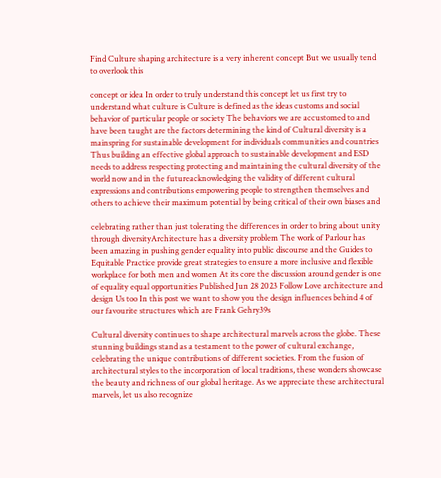Find Culture shaping architecture is a very inherent concept But we usually tend to overlook this

concept or idea In order to truly understand this concept let us first try to understand what culture is Culture is defined as the ideas customs and social behavior of particular people or society The behaviors we are accustomed to and have been taught are the factors determining the kind of Cultural diversity is a mainspring for sustainable development for individuals communities and countries Thus building an effective global approach to sustainable development and ESD needs to address respecting protecting and maintaining the cultural diversity of the world now and in the futureacknowledging the validity of different cultural expressions and contributions empowering people to strengthen themselves and others to achieve their maximum potential by being critical of their own biases and

celebrating rather than just tolerating the differences in order to bring about unity through diversityArchitecture has a diversity problem The work of Parlour has been amazing in pushing gender equality into public discourse and the Guides to Equitable Practice provide great strategies to ensure a more inclusive and flexible workplace for both men and women At its core the discussion around gender is one of equality equal opportunities Published Jun 28 2023 Follow Love architecture and design Us too In this post we want to show you the design influences behind 4 of our favourite structures which are Frank Gehry39s

Cultural diversity continues to shape architectural marvels across the globe. These stunning buildings stand as a testament to the power of cultural exchange, celebrating the unique contributions of different societies. From the fusion of architectural styles to the incorporation of local traditions, these wonders showcase the beauty and richness of our global heritage. As we appreciate these architectural marvels, let us also recognize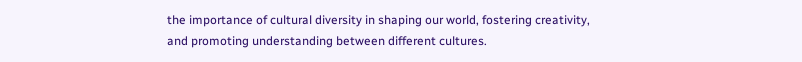the importance of cultural diversity in shaping our world, fostering creativity, and promoting understanding between different cultures.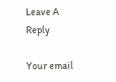Leave A Reply

Your email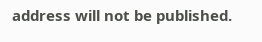address will not be published.